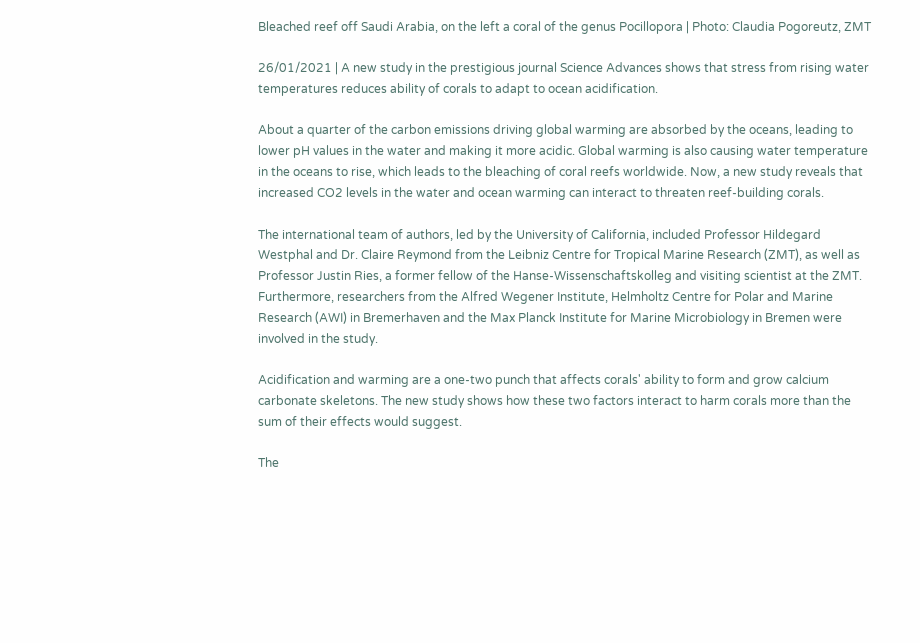Bleached reef off Saudi Arabia, on the left a coral of the genus Pocillopora | Photo: Claudia Pogoreutz, ZMT

26/01/2021 | A new study in the prestigious journal Science Advances shows that stress from rising water temperatures reduces ability of corals to adapt to ocean acidification.

About a quarter of the carbon emissions driving global warming are absorbed by the oceans, leading to lower pH values in the water and making it more acidic. Global warming is also causing water temperature in the oceans to rise, which leads to the bleaching of coral reefs worldwide. Now, a new study reveals that increased CO2 levels in the water and ocean warming can interact to threaten reef-building corals.

The international team of authors, led by the University of California, included Professor Hildegard Westphal and Dr. Claire Reymond from the Leibniz Centre for Tropical Marine Research (ZMT), as well as Professor Justin Ries, a former fellow of the Hanse-Wissenschaftskolleg and visiting scientist at the ZMT. Furthermore, researchers from the Alfred Wegener Institute, Helmholtz Centre for Polar and Marine Research (AWI) in Bremerhaven and the Max Planck Institute for Marine Microbiology in Bremen were involved in the study.

Acidification and warming are a one-two punch that affects corals' ability to form and grow calcium carbonate skeletons. The new study shows how these two factors interact to harm corals more than the sum of their effects would suggest.

The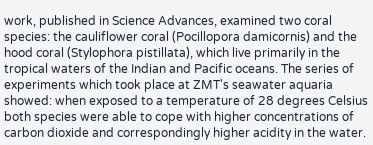work, published in Science Advances, examined two coral species: the cauliflower coral (Pocillopora damicornis) and the hood coral (Stylophora pistillata), which live primarily in the tropical waters of the Indian and Pacific oceans. The series of experiments which took place at ZMT's seawater aquaria showed: when exposed to a temperature of 28 degrees Celsius both species were able to cope with higher concentrations of carbon dioxide and correspondingly higher acidity in the water.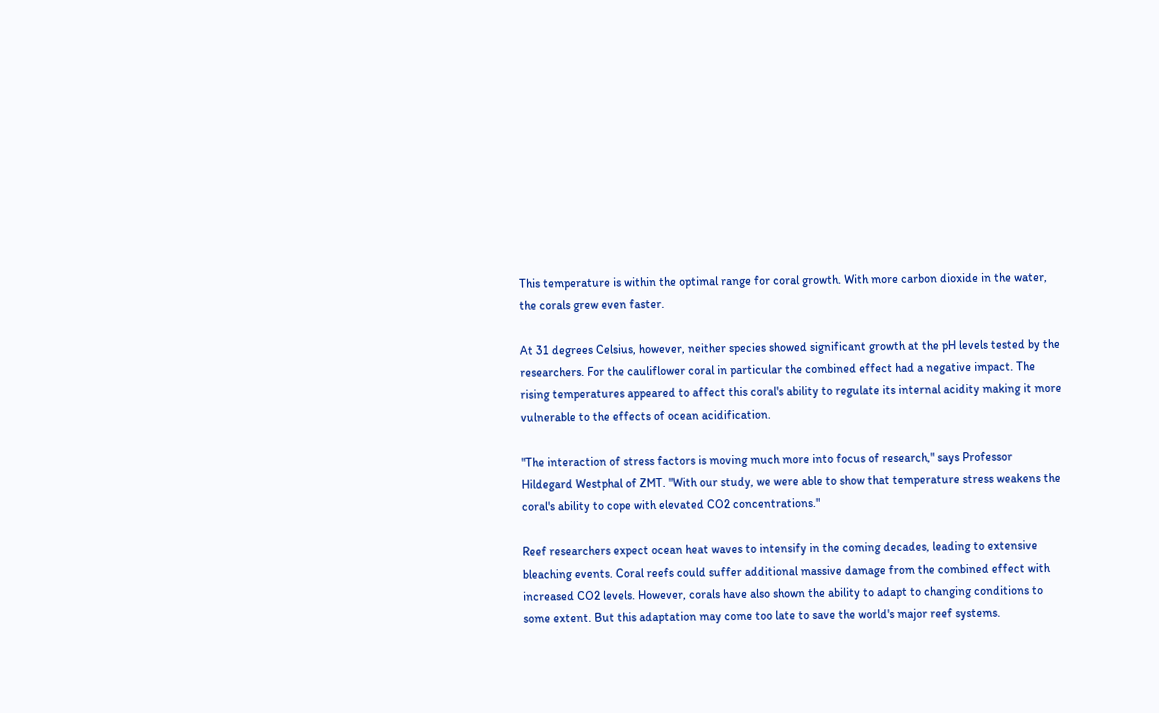This temperature is within the optimal range for coral growth. With more carbon dioxide in the water, the corals grew even faster.

At 31 degrees Celsius, however, neither species showed significant growth at the pH levels tested by the researchers. For the cauliflower coral in particular the combined effect had a negative impact. The rising temperatures appeared to affect this coral's ability to regulate its internal acidity making it more vulnerable to the effects of ocean acidification.

"The interaction of stress factors is moving much more into focus of research," says Professor Hildegard Westphal of ZMT. "With our study, we were able to show that temperature stress weakens the coral's ability to cope with elevated CO2 concentrations."

Reef researchers expect ocean heat waves to intensify in the coming decades, leading to extensive bleaching events. Coral reefs could suffer additional massive damage from the combined effect with increased CO2 levels. However, corals have also shown the ability to adapt to changing conditions to some extent. But this adaptation may come too late to save the world's major reef systems.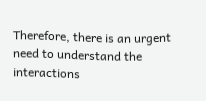Therefore, there is an urgent need to understand the interactions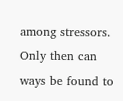among stressors. Only then can ways be found to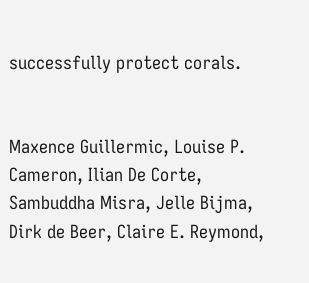successfully protect corals.


Maxence Guillermic, Louise P. Cameron, Ilian De Corte, Sambuddha Misra, Jelle Bijma, Dirk de Beer, Claire E. Reymond,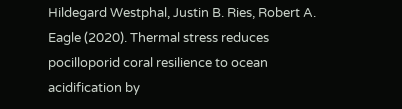Hildegard Westphal, Justin B. Ries, Robert A. Eagle (2020). Thermal stress reduces pocilloporid coral resilience to ocean acidification by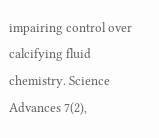impairing control over calcifying fluid chemistry. Science Advances 7(2),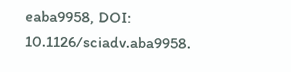eaba9958, DOI: 10.1126/sciadv.aba9958.